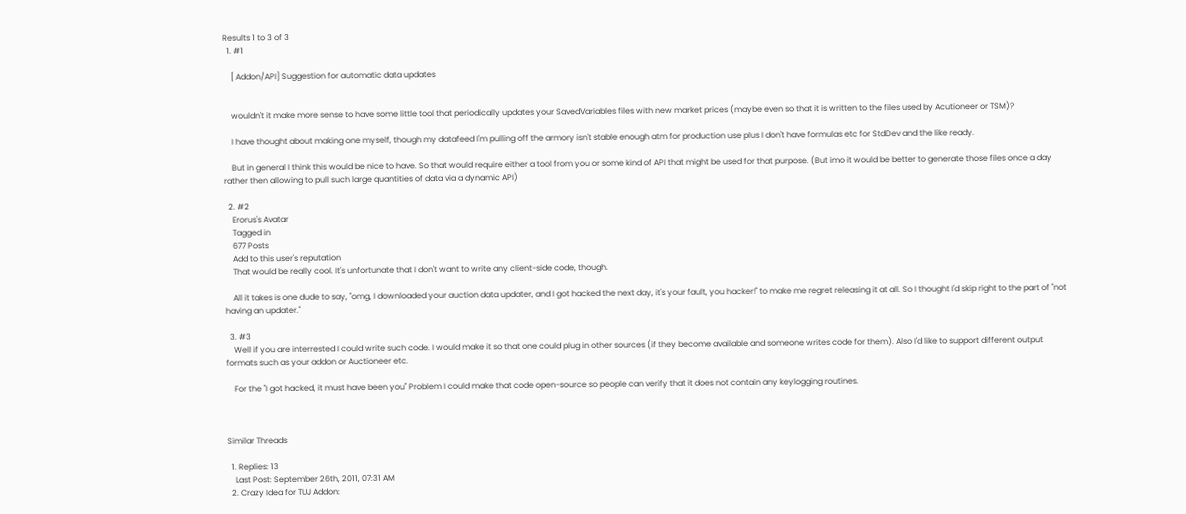Results 1 to 3 of 3
  1. #1

    [ Addon/API] Suggestion for automatic data updates


    wouldn't it make more sense to have some little tool that periodically updates your SavedVariables files with new market prices (maybe even so that it is written to the files used by Acutioneer or TSM)?

    I have thought about making one myself, though my datafeed I'm pulling off the armory isn't stable enough atm for production use plus I don't have formulas etc for StdDev and the like ready.

    But in general I think this would be nice to have. So that would require either a tool from you or some kind of API that might be used for that purpose. (But imo it would be better to generate those files once a day rather then allowing to pull such large quantities of data via a dynamic API)

  2. #2
    Erorus's Avatar
    Tagged in
    677 Posts
    Add to this user's reputation
    That would be really cool. It's unfortunate that I don't want to write any client-side code, though.

    All it takes is one dude to say, "omg, I downloaded your auction data updater, and I got hacked the next day, it's your fault, you hacker!" to make me regret releasing it at all. So I thought I'd skip right to the part of "not having an updater."

  3. #3
    Well if you are interrested I could write such code. I would make it so that one could plug in other sources (if they become available and someone writes code for them). Also I'd like to support different output formats such as your addon or Auctioneer etc.

    For the "I got hacked, it must have been you" Problem I could make that code open-source so people can verify that it does not contain any keylogging routines.



Similar Threads

  1. Replies: 13
    Last Post: September 26th, 2011, 07:31 AM
  2. Crazy Idea for TUJ Addon: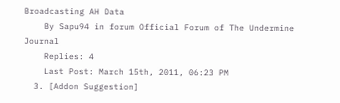Broadcasting AH Data
    By Sapu94 in forum Official Forum of The Undermine Journal
    Replies: 4
    Last Post: March 15th, 2011, 06:23 PM
  3. [Addon Suggestion]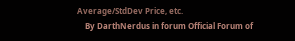Average/StdDev Price, etc.
    By DarthNerdus in forum Official Forum of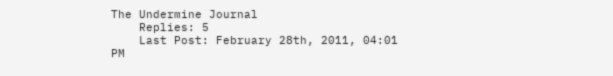The Undermine Journal
    Replies: 5
    Last Post: February 28th, 2011, 04:01 PM